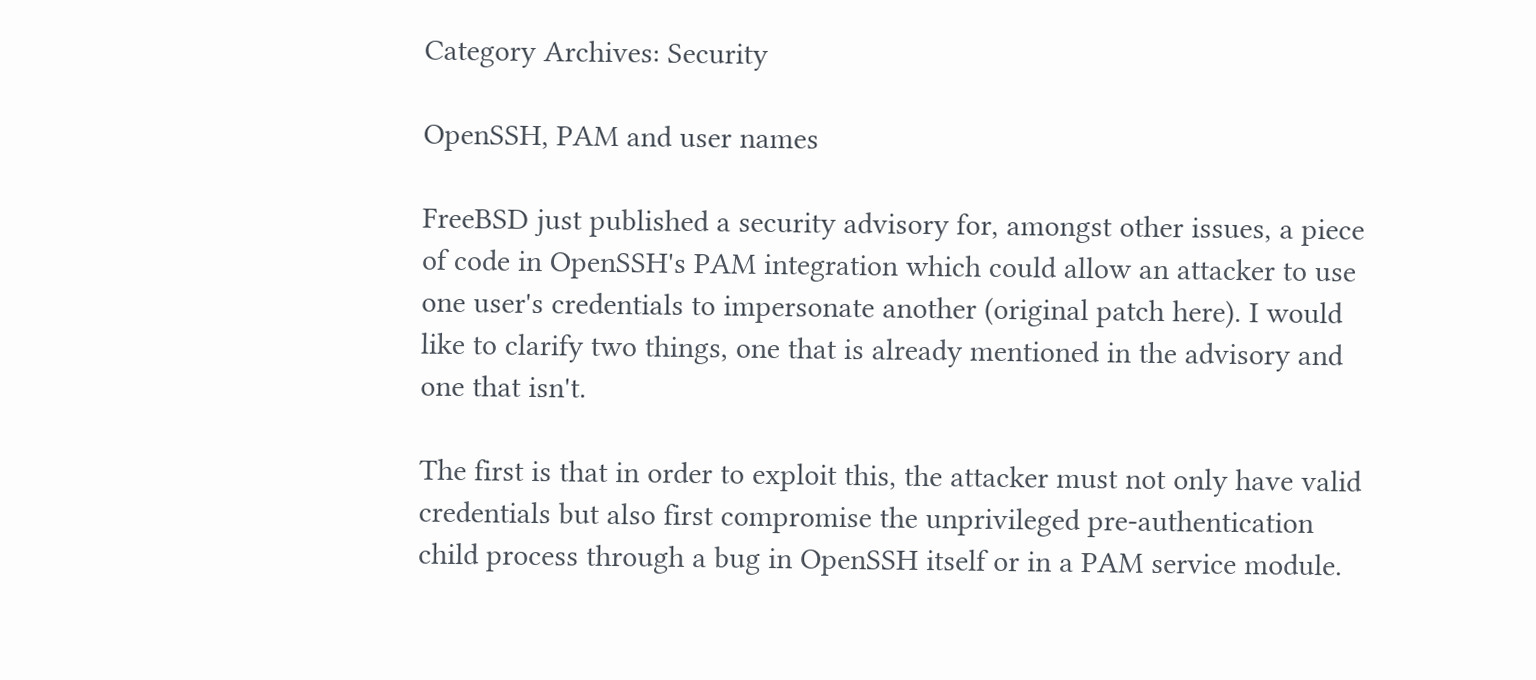Category Archives: Security

OpenSSH, PAM and user names

FreeBSD just published a security advisory for, amongst other issues, a piece of code in OpenSSH's PAM integration which could allow an attacker to use one user's credentials to impersonate another (original patch here). I would like to clarify two things, one that is already mentioned in the advisory and one that isn't.

The first is that in order to exploit this, the attacker must not only have valid credentials but also first compromise the unprivileged pre-authentication child process through a bug in OpenSSH itself or in a PAM service module.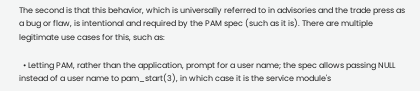The second is that this behavior, which is universally referred to in advisories and the trade press as a bug or flaw, is intentional and required by the PAM spec (such as it is). There are multiple legitimate use cases for this, such as:

  • Letting PAM, rather than the application, prompt for a user name; the spec allows passing NULL instead of a user name to pam_start(3), in which case it is the service module's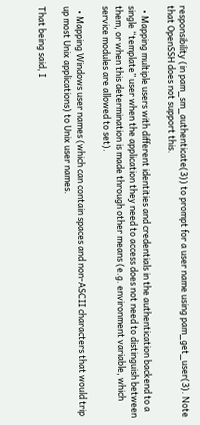responsibility (in pam_sm_authenticate(3)) to prompt for a user name using pam_get_user(3). Note that OpenSSH does not support this.

  • Mapping multiple users with different identities and credentials in the authentication backend to a single “template” user when the application they need to access does not need to distinguish between them, or when this determination is made through other means (e.g. environment variable, which service modules are allowed to set).

  • Mapping Windows user names (which can contain spaces and non-ASCII characters that would trip up most Unix applications) to Unix user names.

That being said, I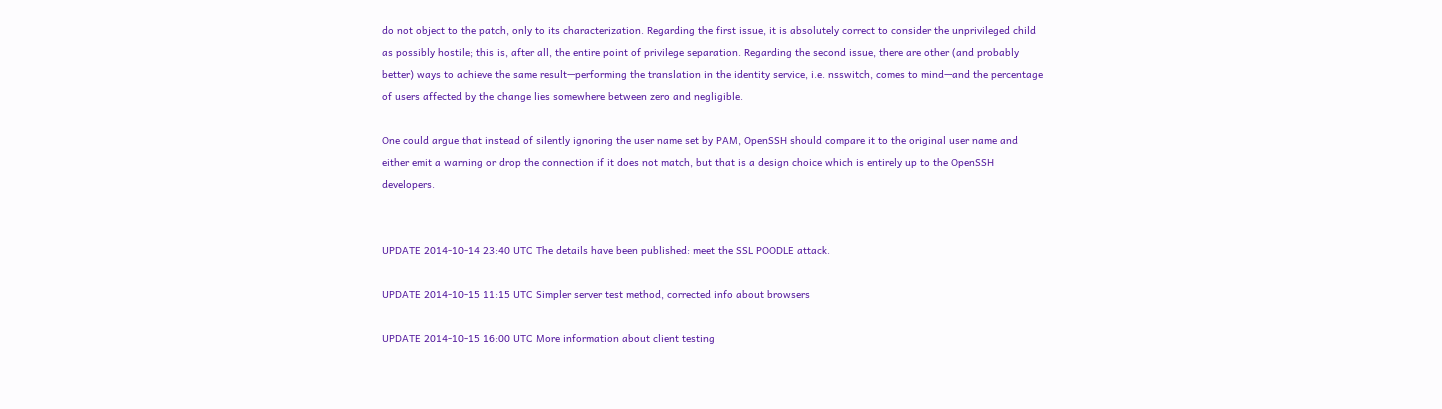do not object to the patch, only to its characterization. Regarding the first issue, it is absolutely correct to consider the unprivileged child as possibly hostile; this is, after all, the entire point of privilege separation. Regarding the second issue, there are other (and probably better) ways to achieve the same result—performing the translation in the identity service, i.e. nsswitch, comes to mind—and the percentage of users affected by the change lies somewhere between zero and negligible.

One could argue that instead of silently ignoring the user name set by PAM, OpenSSH should compare it to the original user name and either emit a warning or drop the connection if it does not match, but that is a design choice which is entirely up to the OpenSSH developers.


UPDATE 2014-10-14 23:40 UTC The details have been published: meet the SSL POODLE attack.

UPDATE 2014-10-15 11:15 UTC Simpler server test method, corrected info about browsers

UPDATE 2014-10-15 16:00 UTC More information about client testing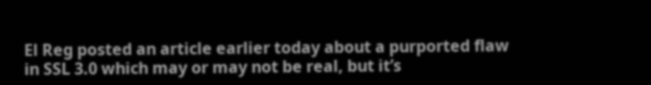El Reg posted an article earlier today about a purported flaw in SSL 3.0 which may or may not be real, but it’s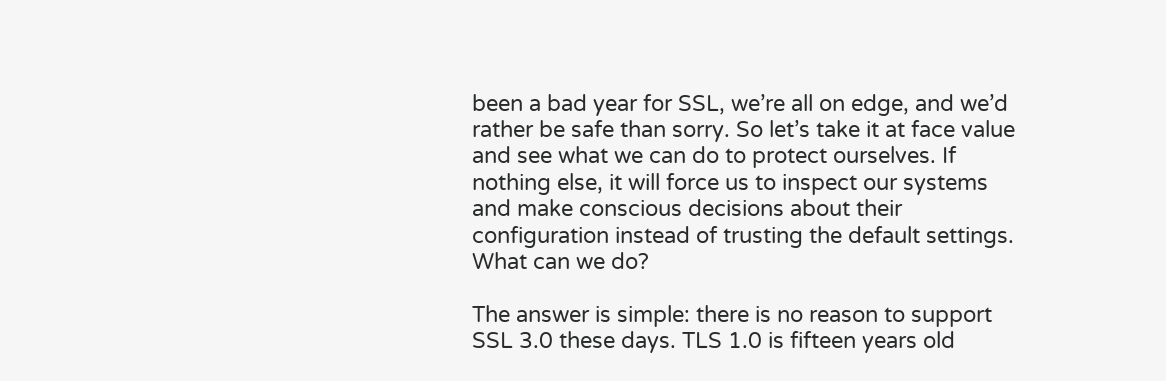been a bad year for SSL, we’re all on edge, and we’d rather be safe than sorry. So let’s take it at face value and see what we can do to protect ourselves. If nothing else, it will force us to inspect our systems and make conscious decisions about their configuration instead of trusting the default settings. What can we do?

The answer is simple: there is no reason to support SSL 3.0 these days. TLS 1.0 is fifteen years old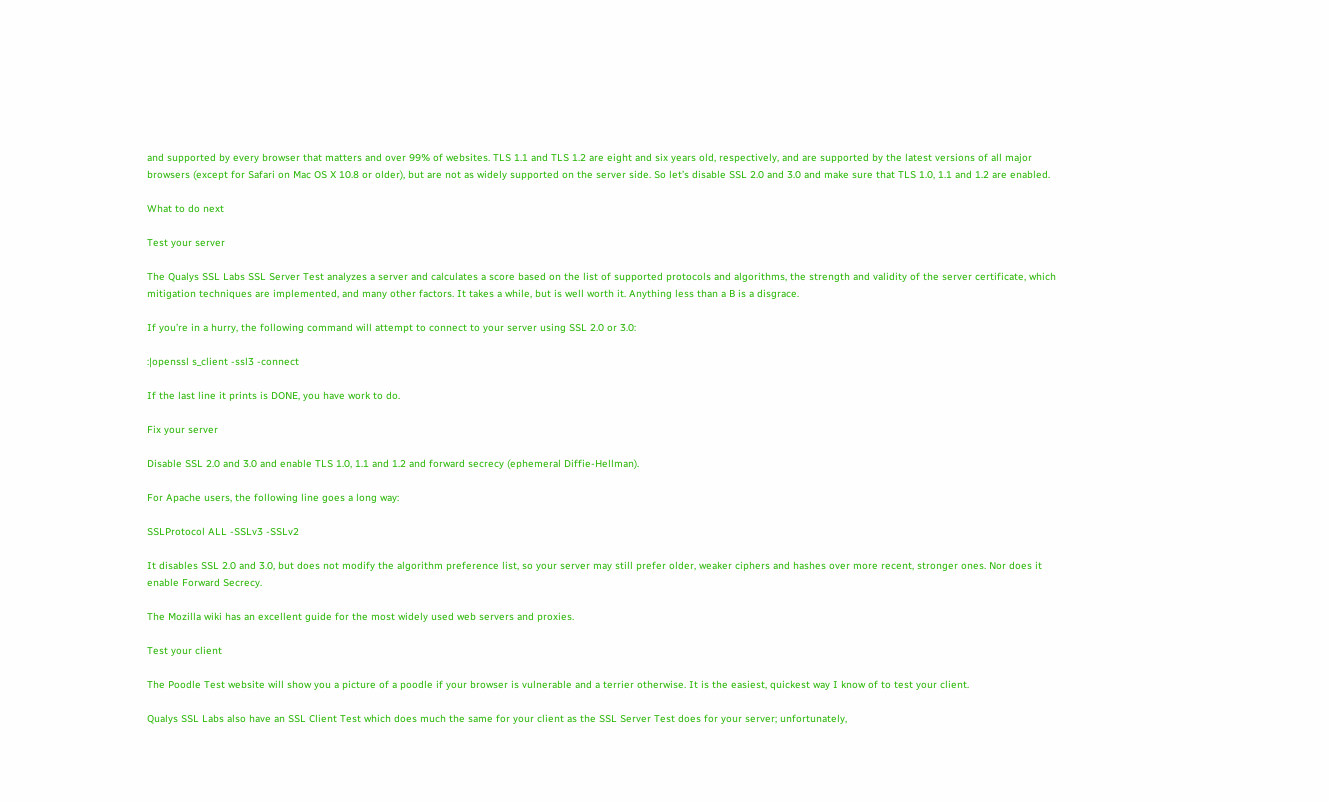and supported by every browser that matters and over 99% of websites. TLS 1.1 and TLS 1.2 are eight and six years old, respectively, and are supported by the latest versions of all major browsers (except for Safari on Mac OS X 10.8 or older), but are not as widely supported on the server side. So let’s disable SSL 2.0 and 3.0 and make sure that TLS 1.0, 1.1 and 1.2 are enabled.

What to do next

Test your server

The Qualys SSL Labs SSL Server Test analyzes a server and calculates a score based on the list of supported protocols and algorithms, the strength and validity of the server certificate, which mitigation techniques are implemented, and many other factors. It takes a while, but is well worth it. Anything less than a B is a disgrace.

If you’re in a hurry, the following command will attempt to connect to your server using SSL 2.0 or 3.0:

:|openssl s_client -ssl3 -connect

If the last line it prints is DONE, you have work to do.

Fix your server

Disable SSL 2.0 and 3.0 and enable TLS 1.0, 1.1 and 1.2 and forward secrecy (ephemeral Diffie-Hellman).

For Apache users, the following line goes a long way:

SSLProtocol ALL -SSLv3 -SSLv2

It disables SSL 2.0 and 3.0, but does not modify the algorithm preference list, so your server may still prefer older, weaker ciphers and hashes over more recent, stronger ones. Nor does it enable Forward Secrecy.

The Mozilla wiki has an excellent guide for the most widely used web servers and proxies.

Test your client

The Poodle Test website will show you a picture of a poodle if your browser is vulnerable and a terrier otherwise. It is the easiest, quickest way I know of to test your client.

Qualys SSL Labs also have an SSL Client Test which does much the same for your client as the SSL Server Test does for your server; unfortunately,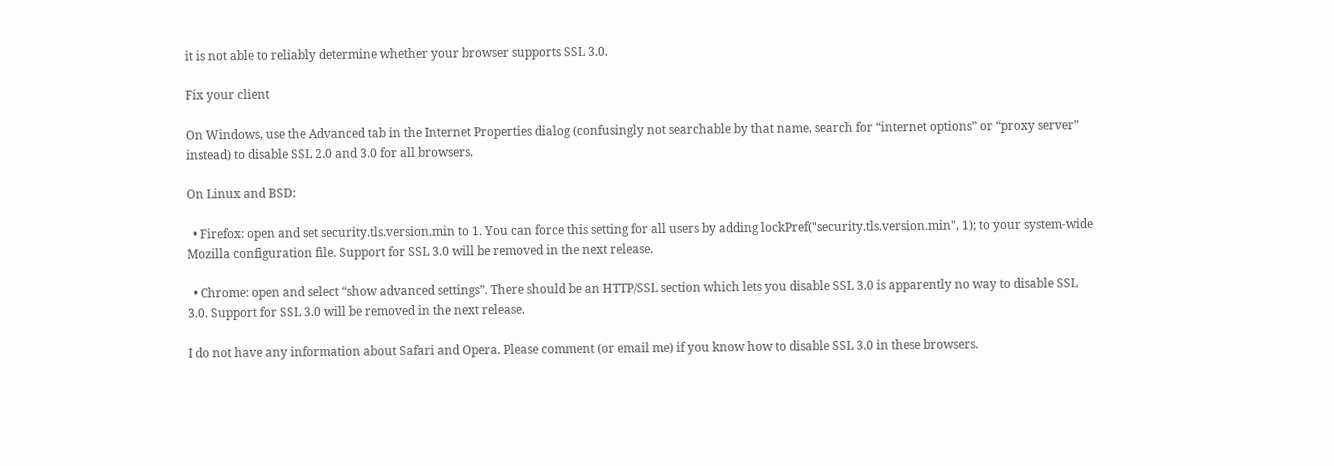it is not able to reliably determine whether your browser supports SSL 3.0.

Fix your client

On Windows, use the Advanced tab in the Internet Properties dialog (confusingly not searchable by that name, search for “internet options” or “proxy server” instead) to disable SSL 2.0 and 3.0 for all browsers.

On Linux and BSD:

  • Firefox: open and set security.tls.version.min to 1. You can force this setting for all users by adding lockPref("security.tls.version.min", 1); to your system-wide Mozilla configuration file. Support for SSL 3.0 will be removed in the next release.

  • Chrome: open and select “show advanced settings”. There should be an HTTP/SSL section which lets you disable SSL 3.0 is apparently no way to disable SSL 3.0. Support for SSL 3.0 will be removed in the next release.

I do not have any information about Safari and Opera. Please comment (or email me) if you know how to disable SSL 3.0 in these browsers.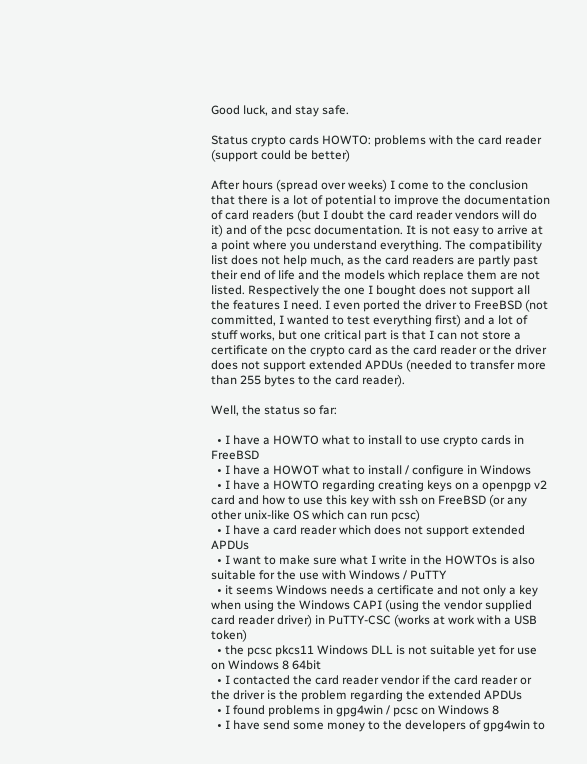Good luck, and stay safe.

Status crypto cards HOWTO: problems with the card reader (support could be better)

After hours (spread over weeks) I come to the conclusion that there is a lot of potential to improve the documentation of card readers (but I doubt the card reader vendors will do it) and of the pcsc documentation. It is not easy to arrive at a point where you understand everything. The compatibility list does not help much, as the card readers are partly past their end of life and the models which replace them are not listed. Respectively the one I bought does not support all the features I need. I even ported the driver to FreeBSD (not committed, I wanted to test everything first) and a lot of stuff works, but one critical part is that I can not store a certificate on the crypto card as the card reader or the driver  does not support extended APDUs (needed to transfer more than 255 bytes to the card reader).

Well, the status so far:

  • I have a HOWTO what to install to use crypto cards in FreeBSD
  • I have a HOWOT what to install / configure in Windows
  • I have a HOWTO regarding creating keys on a openpgp v2 card and how to use this key with ssh on FreeBSD (or any other unix-like OS which can run pcsc)
  • I have a card reader which does not support extended APDUs
  • I want to make sure what I write in the HOWTOs is also suitable for the use with Windows / PuTTY
  • it seems Windows needs a certificate and not only a key when using the Windows CAPI (using the vendor supplied card reader driver) in PuTTY-CSC (works at work with a USB token)
  • the pcsc pkcs11 Windows DLL is not suitable yet for use on Windows 8 64bit
  • I contacted the card reader vendor if the card reader or the driver is the problem regarding the extended APDUs
  • I found problems in gpg4win / pcsc on Windows 8
  • I have send some money to the developers of gpg4win to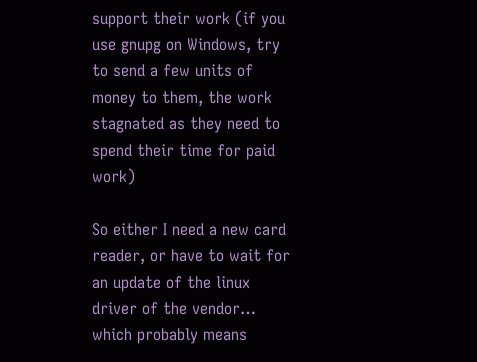support their work (if you use gnupg on Windows, try to send a few units of money to them, the work stagnated as they need to spend their time for paid work)

So either I need a new card reader, or have to wait for an update of the linux driver of the vendor… which probably means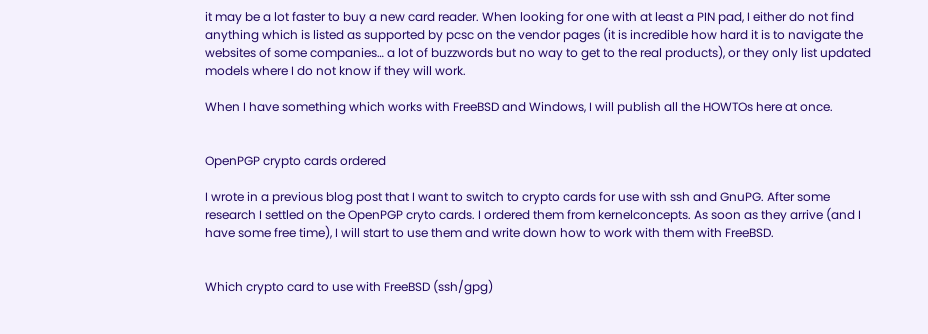it may be a lot faster to buy a new card reader. When looking for one with at least a PIN pad, I either do not find anything which is listed as supported by pcsc on the vendor pages (it is incredible how hard it is to navigate the websites of some companies… a lot of buzzwords but no way to get to the real products), or they only list updated models where I do not know if they will work.

When I have something which works with FreeBSD and Windows, I will publish all the HOWTOs here at once.


OpenPGP crypto cards ordered

I wrote in a previous blog post that I want to switch to crypto cards for use with ssh and GnuPG. After some research I settled on the OpenPGP cryto cards. I ordered them from kernelconcepts. As soon as they arrive (and I have some free time), I will start to use them and write down how to work with them with FreeBSD.


Which crypto card to use with FreeBSD (ssh/gpg)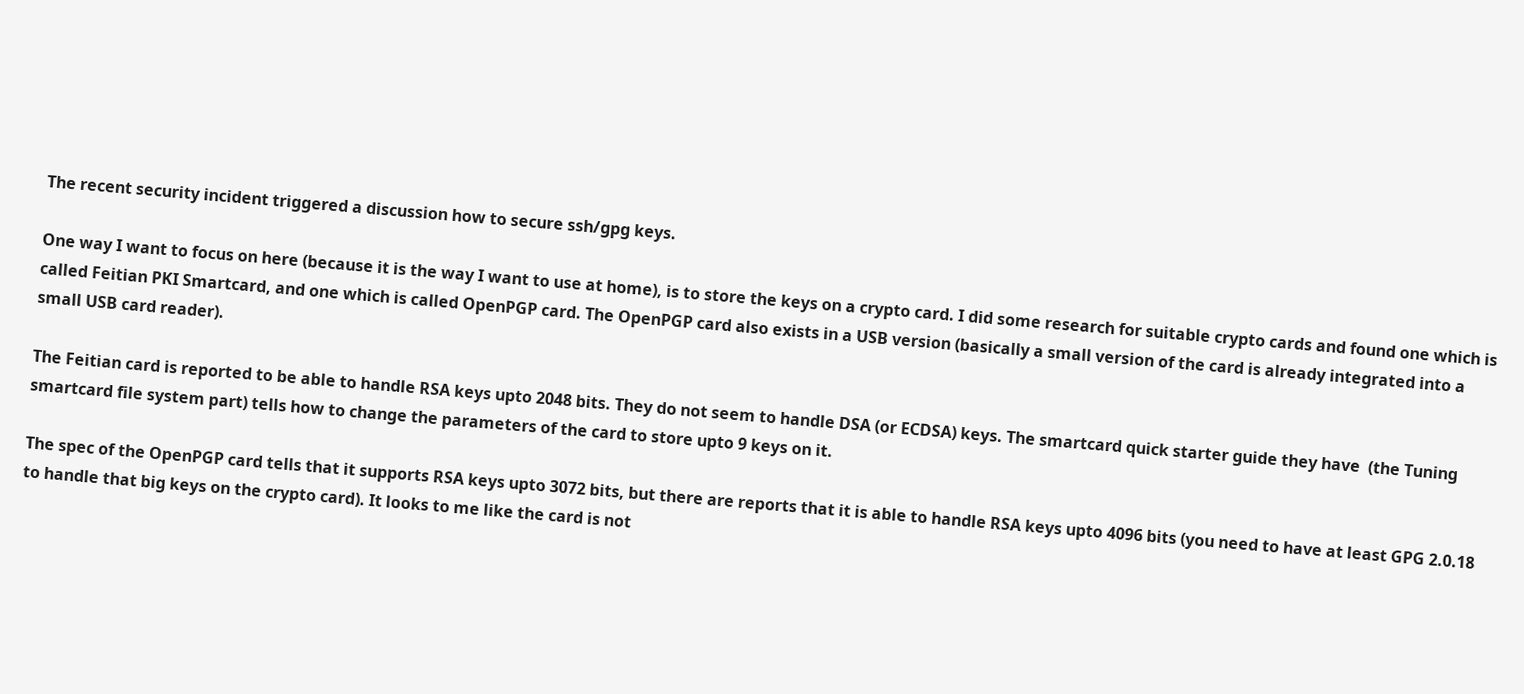The recent security incident triggered a discussion how to secure ssh/gpg keys.

One way I want to focus on here (because it is the way I want to use at home), is to store the keys on a crypto card. I did some research for suitable crypto cards and found one which is called Feitian PKI Smartcard, and one which is called OpenPGP card. The OpenPGP card also exists in a USB version (basically a small version of the card is already integrated into a small USB card reader).

The Feitian card is reported to be able to handle RSA keys upto 2048 bits. They do not seem to handle DSA (or ECDSA) keys. The smartcard quick starter guide they have  (the Tuning smartcard file system part) tells how to change the parameters of the card to store upto 9 keys on it.

The spec of the OpenPGP card tells that it supports RSA keys upto 3072 bits, but there are reports that it is able to handle RSA keys upto 4096 bits (you need to have at least GPG 2.0.18 to handle that big keys on the crypto card). It looks to me like the card is not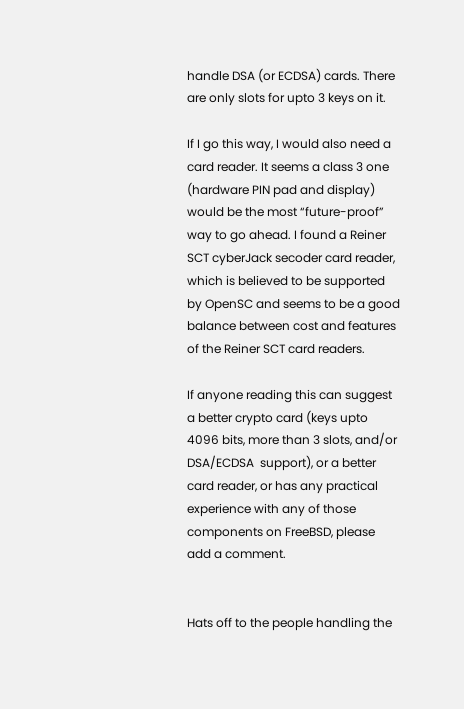handle DSA (or ECDSA) cards. There are only slots for upto 3 keys on it.

If I go this way, I would also need a card reader. It seems a class 3 one (hardware PIN pad and display) would be the most “future-proof” way to go ahead. I found a Reiner SCT cyberJack secoder card reader, which is believed to be supported by OpenSC and seems to be a good balance between cost and features of the Reiner SCT card readers.

If anyone reading this can suggest a better crypto card (keys upto 4096 bits, more than 3 slots, and/or DSA/ECDSA  support), or a better card reader, or has any practical experience with any of those components on FreeBSD, please add a comment.


Hats off to the people handling the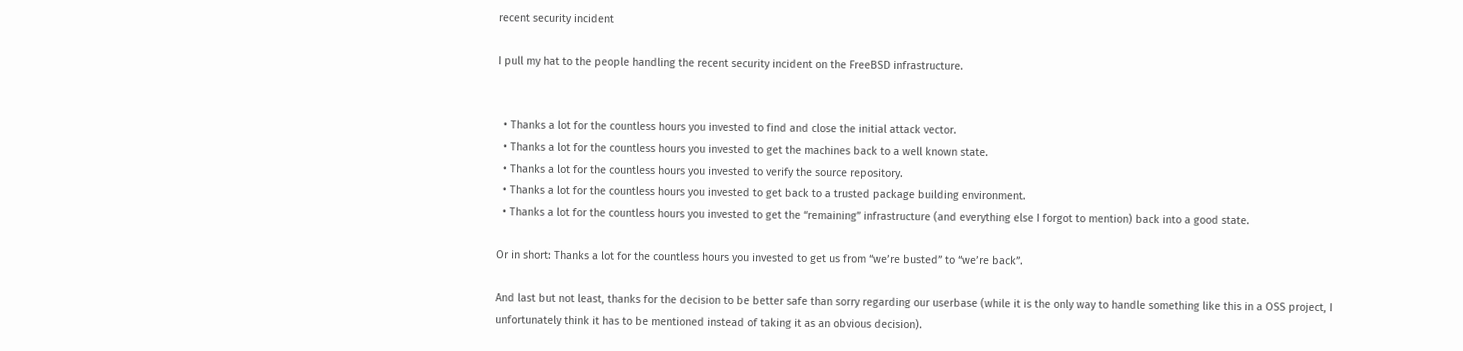recent security incident

I pull my hat to the people handling the recent security incident on the FreeBSD infrastructure.


  • Thanks a lot for the countless hours you invested to find and close the initial attack vector.
  • Thanks a lot for the countless hours you invested to get the machines back to a well known state.
  • Thanks a lot for the countless hours you invested to verify the source repository.
  • Thanks a lot for the countless hours you invested to get back to a trusted package building environment.
  • Thanks a lot for the countless hours you invested to get the “remaining” infrastructure (and everything else I forgot to mention) back into a good state.

Or in short: Thanks a lot for the countless hours you invested to get us from “we’re busted” to “we’re back”.

And last but not least, thanks for the decision to be better safe than sorry regarding our userbase (while it is the only way to handle something like this in a OSS project, I unfortunately think it has to be mentioned instead of taking it as an obvious decision).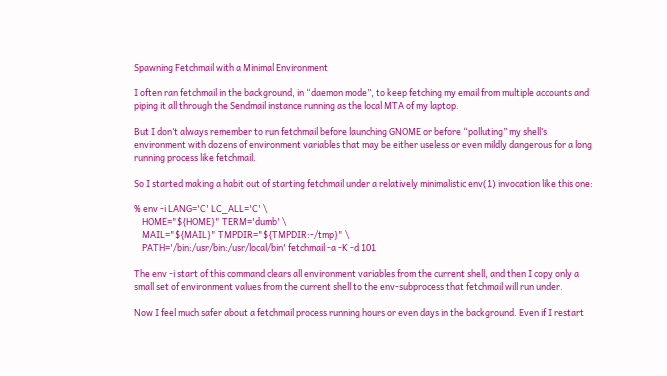Spawning Fetchmail with a Minimal Environment

I often ran fetchmail in the background, in “daemon mode”, to keep fetching my email from multiple accounts and piping it all through the Sendmail instance running as the local MTA of my laptop.

But I don’t always remember to run fetchmail before launching GNOME or before “polluting” my shell’s environment with dozens of environment variables that may be either useless or even mildly dangerous for a long running process like fetchmail.

So I started making a habit out of starting fetchmail under a relatively minimalistic env(1) invocation like this one:

% env -i LANG='C' LC_ALL='C' \
    HOME="${HOME}" TERM='dumb' \
    MAIL="${MAIL}" TMPDIR="${TMPDIR:-/tmp}" \
    PATH='/bin:/usr/bin:/usr/local/bin' fetchmail -a -K -d 101

The env -i start of this command clears all environment variables from the current shell, and then I copy only a small set of environment values from the current shell to the env-subprocess that fetchmail will run under.

Now I feel much safer about a fetchmail process running hours or even days in the background. Even if I restart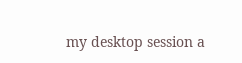my desktop session a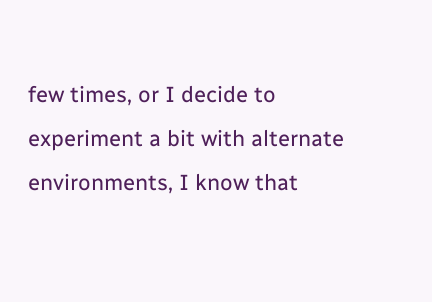few times, or I decide to experiment a bit with alternate environments, I know that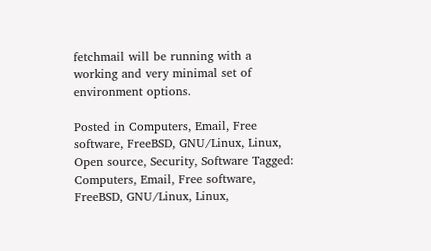fetchmail will be running with a working and very minimal set of environment options.

Posted in Computers, Email, Free software, FreeBSD, GNU/Linux, Linux, Open source, Security, Software Tagged: Computers, Email, Free software, FreeBSD, GNU/Linux, Linux,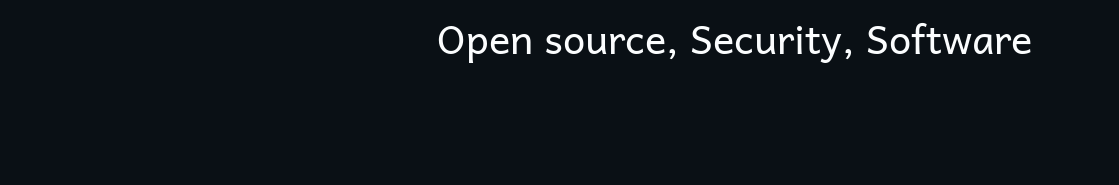Open source, Security, Software